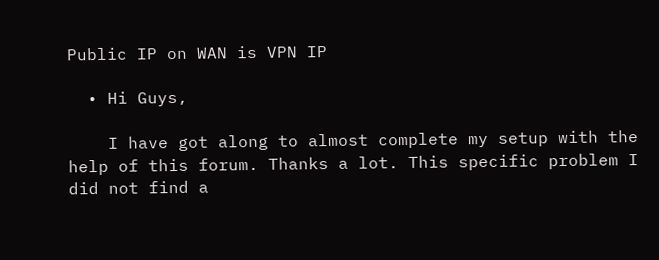Public IP on WAN is VPN IP

  • Hi Guys,

    I have got along to almost complete my setup with the help of this forum. Thanks a lot. This specific problem I did not find a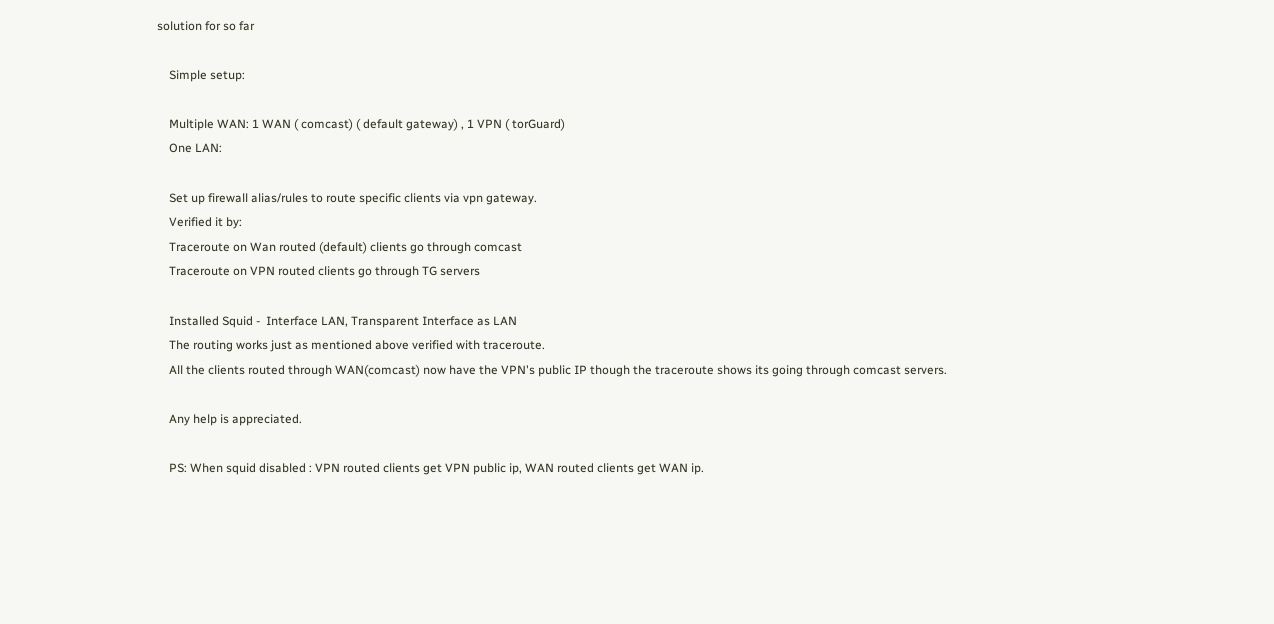solution for so far

    Simple setup:

    Multiple WAN: 1 WAN ( comcast) ( default gateway) , 1 VPN ( torGuard)
    One LAN:

    Set up firewall alias/rules to route specific clients via vpn gateway.
    Verified it by:
    Traceroute on Wan routed (default) clients go through comcast
    Traceroute on VPN routed clients go through TG servers

    Installed Squid -  Interface LAN, Transparent Interface as LAN
    The routing works just as mentioned above verified with traceroute.
    All the clients routed through WAN(comcast) now have the VPN's public IP though the traceroute shows its going through comcast servers.

    Any help is appreciated.

    PS: When squid disabled : VPN routed clients get VPN public ip, WAN routed clients get WAN ip.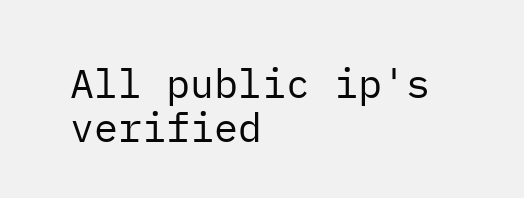All public ip's verified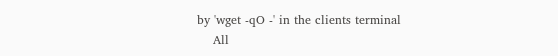by 'wget -qO -' in the clients terminal
    All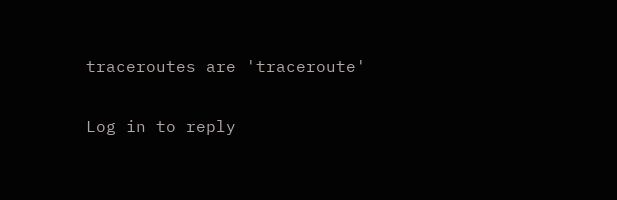traceroutes are 'traceroute'

Log in to reply